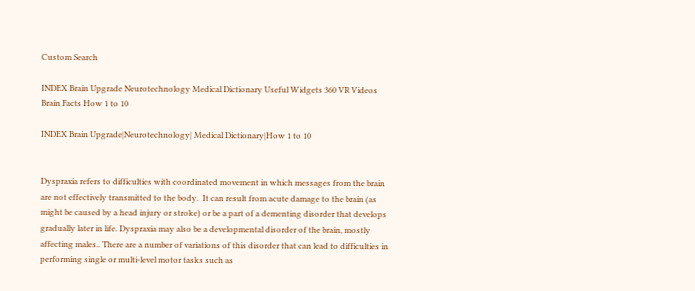Custom Search

INDEX Brain Upgrade Neurotechnology Medical Dictionary Useful Widgets 360 VR Videos Brain Facts How 1 to 10

INDEX Brain Upgrade|Neurotechnology| Medical Dictionary|How 1 to 10


Dyspraxia refers to difficulties with coordinated movement in which messages from the brain are not effectively transmitted to the body.  It can result from acute damage to the brain (as might be caused by a head injury or stroke) or be a part of a dementing disorder that develops gradually later in life. Dyspraxia may also be a developmental disorder of the brain, mostly affecting males.. There are a number of variations of this disorder that can lead to difficulties in performing single or multi-level motor tasks such as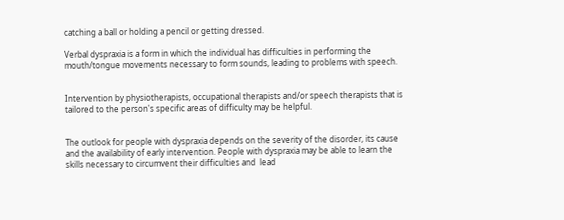catching a ball or holding a pencil or getting dressed.

Verbal dyspraxia is a form in which the individual has difficulties in performing the mouth/tongue movements necessary to form sounds, leading to problems with speech.


Intervention by physiotherapists, occupational therapists and/or speech therapists that is tailored to the person's specific areas of difficulty may be helpful.


The outlook for people with dyspraxia depends on the severity of the disorder, its cause and the availability of early intervention. People with dyspraxia may be able to learn the skills necessary to circumvent their difficulties and  lead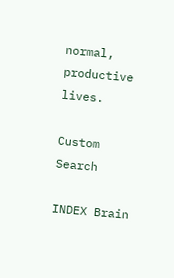normal, productive lives.

Custom Search

INDEX Brain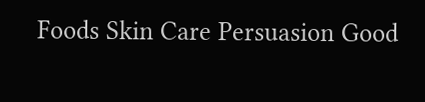Foods Skin Care Persuasion Good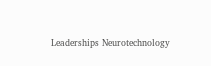Leaderships Neurotechnology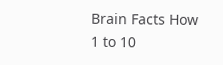Brain Facts How 1 to 10